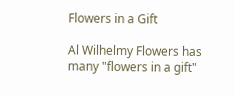Flowers in a Gift

Al Wilhelmy Flowers has many "flowers in a gift"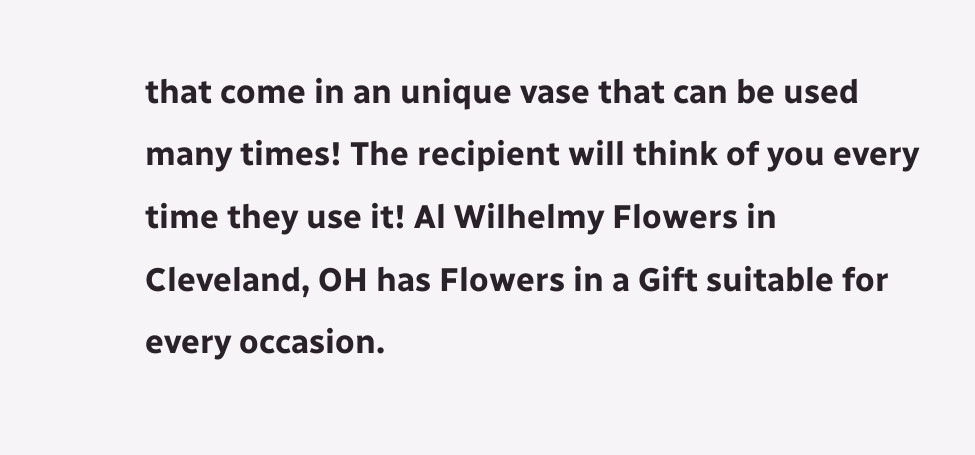that come in an unique vase that can be used many times! The recipient will think of you every time they use it! Al Wilhelmy Flowers in Cleveland, OH has Flowers in a Gift suitable for every occasion.